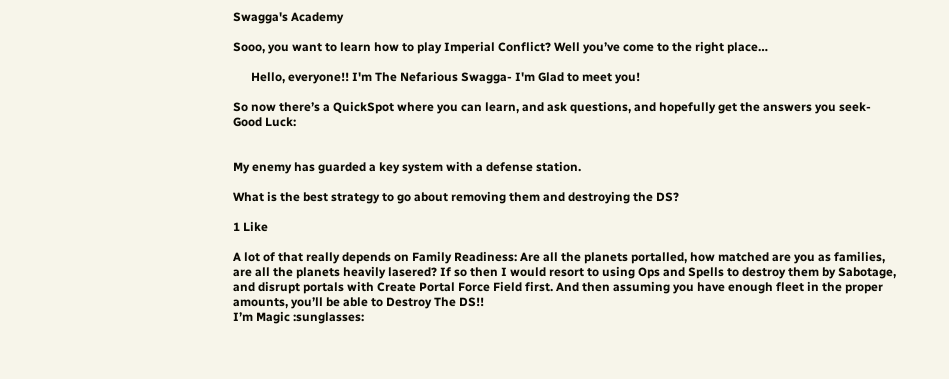Swagga's Academy

Sooo, you want to learn how to play Imperial Conflict? Well you’ve come to the right place…

      Hello, everyone!! I'm The Nefarious Swagga- I'm Glad to meet you!

So now there’s a QuickSpot where you can learn, and ask questions, and hopefully get the answers you seek- Good Luck:


My enemy has guarded a key system with a defense station.

What is the best strategy to go about removing them and destroying the DS?

1 Like

A lot of that really depends on Family Readiness: Are all the planets portalled, how matched are you as families, are all the planets heavily lasered? If so then I would resort to using Ops and Spells to destroy them by Sabotage, and disrupt portals with Create Portal Force Field first. And then assuming you have enough fleet in the proper amounts, you’ll be able to Destroy The DS!!
I’m Magic :sunglasses: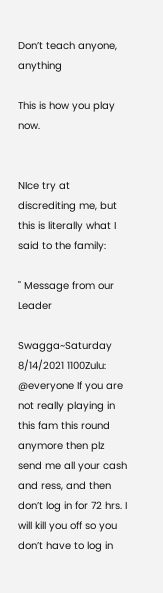Don’t teach anyone, anything

This is how you play now.


NIce try at discrediting me, but this is literally what I said to the family:

" Message from our Leader

Swagga~Saturday 8/14/2021 1100Zulu: @everyone If you are not really playing in this fam this round anymore then plz send me all your cash and ress, and then don’t log in for 72 hrs. I will kill you off so you don’t have to log in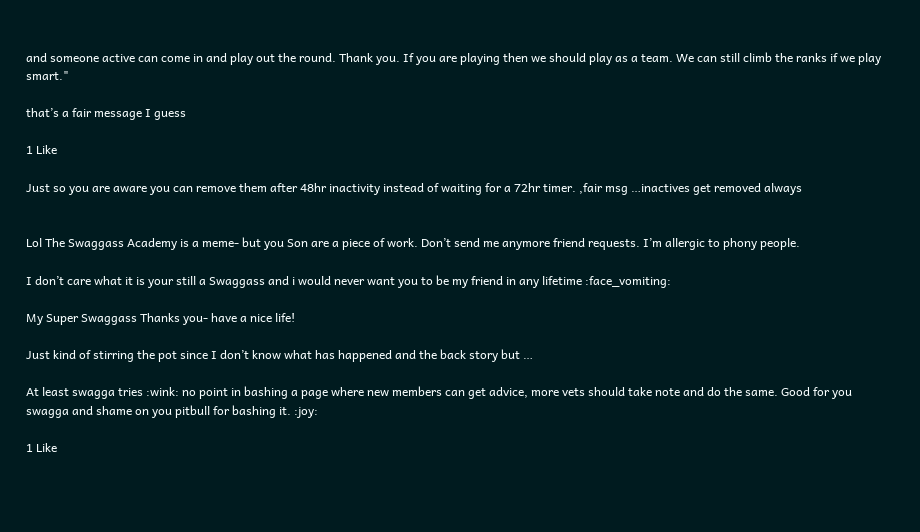and someone active can come in and play out the round. Thank you. If you are playing then we should play as a team. We can still climb the ranks if we play smart."

that’s a fair message I guess

1 Like

Just so you are aware you can remove them after 48hr inactivity instead of waiting for a 72hr timer. ,fair msg …inactives get removed always


Lol The Swaggass Academy is a meme- but you Son are a piece of work. Don’t send me anymore friend requests. I’m allergic to phony people.

I don’t care what it is your still a Swaggass and i would never want you to be my friend in any lifetime :face_vomiting:

My Super Swaggass Thanks you- have a nice life!

Just kind of stirring the pot since I don’t know what has happened and the back story but …

At least swagga tries :wink: no point in bashing a page where new members can get advice, more vets should take note and do the same. Good for you swagga and shame on you pitbull for bashing it. :joy:

1 Like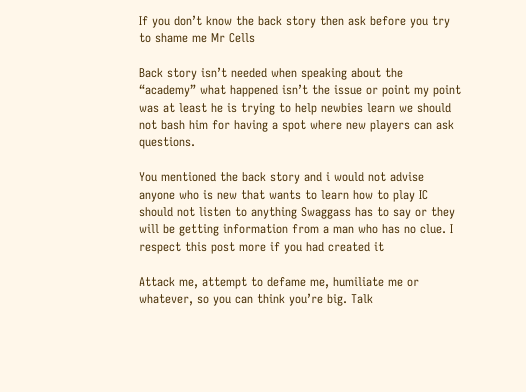If you don’t know the back story then ask before you try to shame me Mr Cells

Back story isn’t needed when speaking about the “academy” what happened isn’t the issue or point my point was at least he is trying to help newbies learn we should not bash him for having a spot where new players can ask questions.

You mentioned the back story and i would not advise anyone who is new that wants to learn how to play IC should not listen to anything Swaggass has to say or they will be getting information from a man who has no clue. I respect this post more if you had created it

Attack me, attempt to defame me, humiliate me or whatever, so you can think you’re big. Talk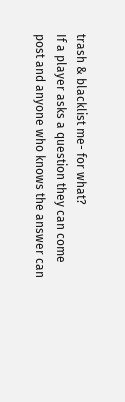trash & blacklist me- for what?
If a player asks a question they can come post and anyone who knows the answer can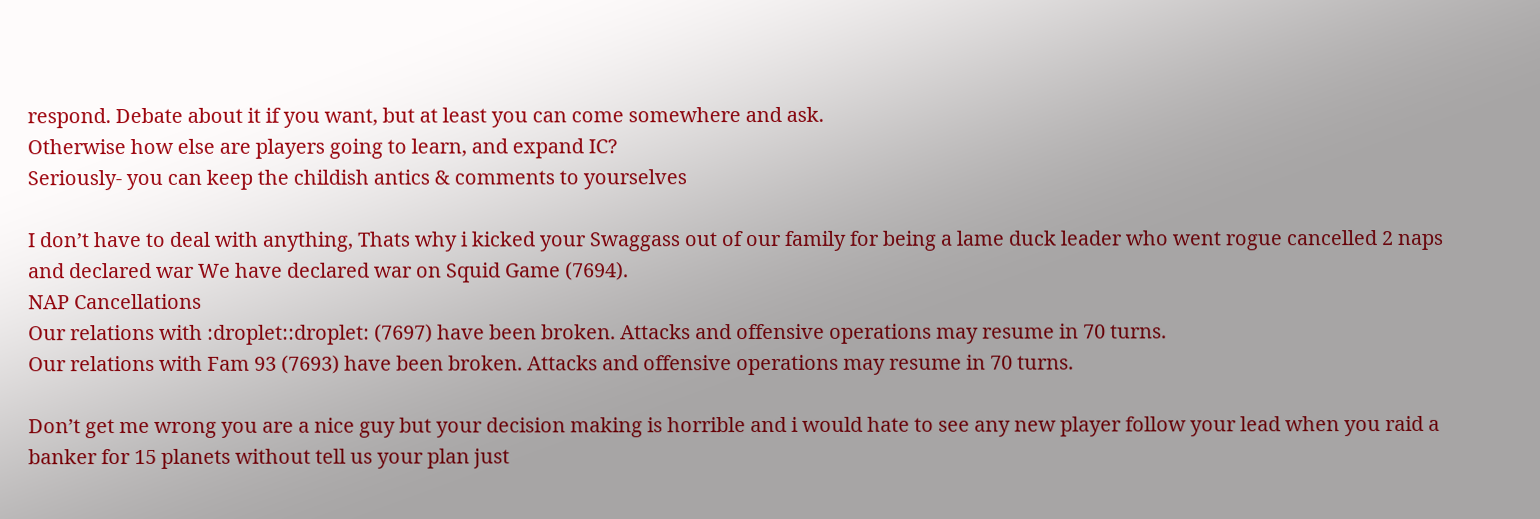respond. Debate about it if you want, but at least you can come somewhere and ask.
Otherwise how else are players going to learn, and expand IC?
Seriously- you can keep the childish antics & comments to yourselves

I don’t have to deal with anything, Thats why i kicked your Swaggass out of our family for being a lame duck leader who went rogue cancelled 2 naps and declared war We have declared war on Squid Game (7694).
NAP Cancellations
Our relations with :droplet::droplet: (7697) have been broken. Attacks and offensive operations may resume in 70 turns.
Our relations with Fam 93 (7693) have been broken. Attacks and offensive operations may resume in 70 turns.

Don’t get me wrong you are a nice guy but your decision making is horrible and i would hate to see any new player follow your lead when you raid a banker for 15 planets without tell us your plan just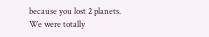because you lost 2 planets. We were totally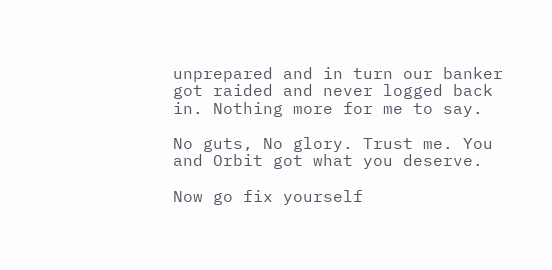unprepared and in turn our banker got raided and never logged back in. Nothing more for me to say.

No guts, No glory. Trust me. You and Orbit got what you deserve.

Now go fix yourself